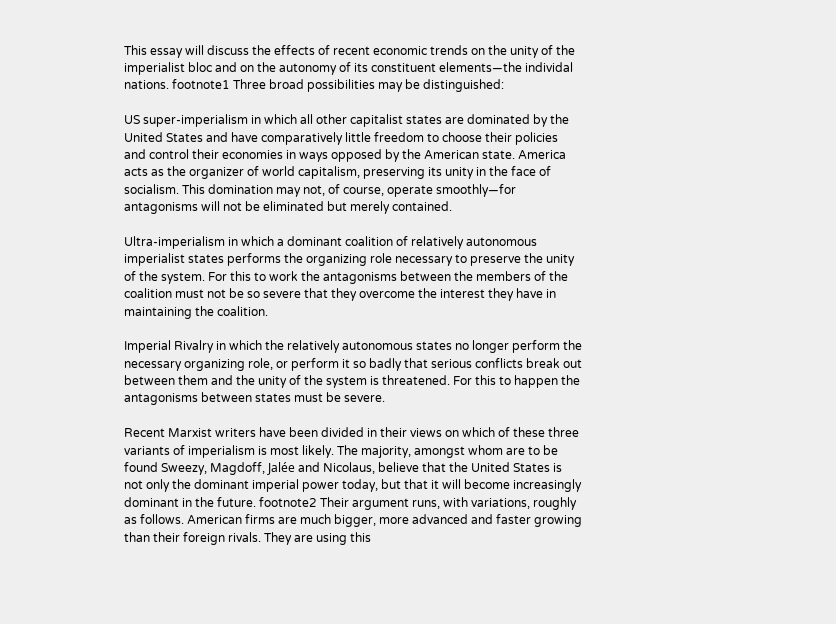This essay will discuss the effects of recent economic trends on the unity of the imperialist bloc and on the autonomy of its constituent elements—the individal nations. footnote1 Three broad possibilities may be distinguished:

US super-imperialism in which all other capitalist states are dominated by the United States and have comparatively little freedom to choose their policies and control their economies in ways opposed by the American state. America acts as the organizer of world capitalism, preserving its unity in the face of socialism. This domination may not, of course, operate smoothly—for antagonisms will not be eliminated but merely contained.

Ultra-imperialism in which a dominant coalition of relatively autonomous imperialist states performs the organizing role necessary to preserve the unity of the system. For this to work the antagonisms between the members of the coalition must not be so severe that they overcome the interest they have in maintaining the coalition.

Imperial Rivalry in which the relatively autonomous states no longer perform the necessary organizing role, or perform it so badly that serious conflicts break out between them and the unity of the system is threatened. For this to happen the antagonisms between states must be severe.

Recent Marxist writers have been divided in their views on which of these three variants of imperialism is most likely. The majority, amongst whom are to be found Sweezy, Magdoff, Jalée and Nicolaus, believe that the United States is not only the dominant imperial power today, but that it will become increasingly dominant in the future. footnote2 Their argument runs, with variations, roughly as follows. American firms are much bigger, more advanced and faster growing than their foreign rivals. They are using this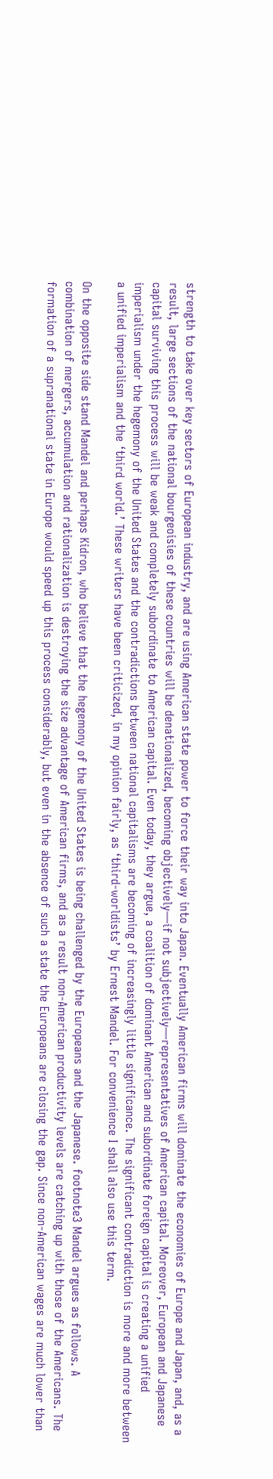strength to take over key sectors of European industry, and are using American state power to force their way into Japan. Eventually American firms will dominate the economies of Europe and Japan, and, as a result, large sections of the national bourgeoisies of these countries will be denationalized, becoming objectively—if not subjectively—representatives of American capital. Moreover, European and Japanese capital surviving this process will be weak and completely subordinate to American capital. Even today, they argue, a coalition of dominant American and subordinate foreign capital is creating a unified imperialism under the hegemony of the United States and the contradictions between national capitalisms are becoming of increasingly little significance. The significant contradiction is more and more between a unified imperialism and the ‘third world.’ These writers have been criticized, in my opinion fairly, as ‘third-worldists’ by Ernest Mandel. For convenience I shall also use this term.

On the opposite side stand Mandel and perhaps Kidron, who believe that the hegemony of the United States is being challenged by the Europeans and the Japanese. footnote3 Mandel argues as follows. A combination of mergers, accumulation and rationalization is destroying the size advantage of American firms, and as a result non-American productivity levels are catching up with those of the Americans. The formation of a supranational state in Europe would speed up this process considerably, but even in the absence of such a state the Europeans are closing the gap. Since non-American wages are much lower than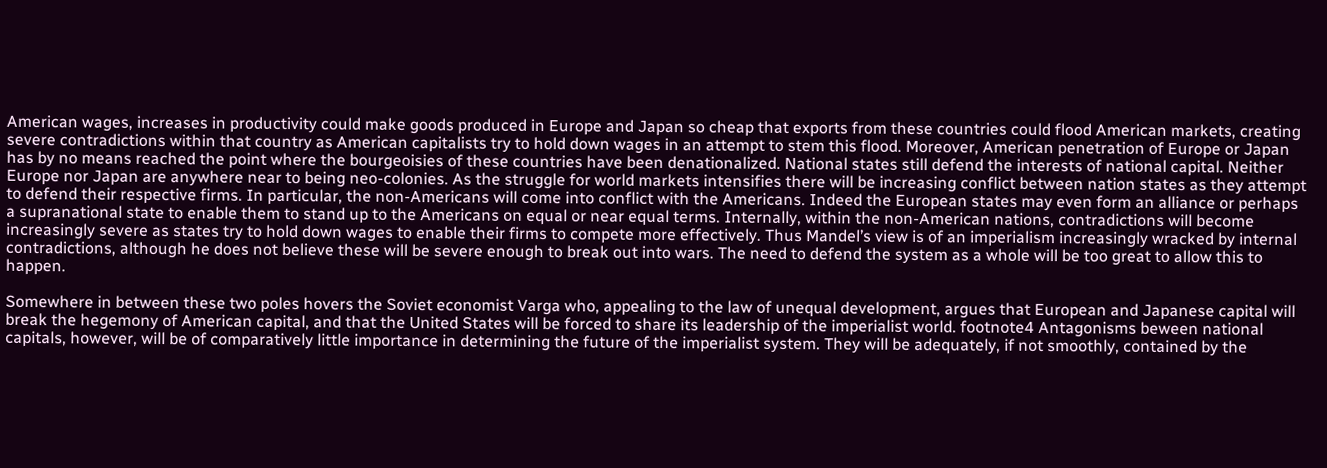American wages, increases in productivity could make goods produced in Europe and Japan so cheap that exports from these countries could flood American markets, creating severe contradictions within that country as American capitalists try to hold down wages in an attempt to stem this flood. Moreover, American penetration of Europe or Japan has by no means reached the point where the bourgeoisies of these countries have been denationalized. National states still defend the interests of national capital. Neither Europe nor Japan are anywhere near to being neo-colonies. As the struggle for world markets intensifies there will be increasing conflict between nation states as they attempt to defend their respective firms. In particular, the non-Americans will come into conflict with the Americans. Indeed the European states may even form an alliance or perhaps a supranational state to enable them to stand up to the Americans on equal or near equal terms. Internally, within the non-American nations, contradictions will become increasingly severe as states try to hold down wages to enable their firms to compete more effectively. Thus Mandel’s view is of an imperialism increasingly wracked by internal contradictions, although he does not believe these will be severe enough to break out into wars. The need to defend the system as a whole will be too great to allow this to happen.

Somewhere in between these two poles hovers the Soviet economist Varga who, appealing to the law of unequal development, argues that European and Japanese capital will break the hegemony of American capital, and that the United States will be forced to share its leadership of the imperialist world. footnote4 Antagonisms beween national capitals, however, will be of comparatively little importance in determining the future of the imperialist system. They will be adequately, if not smoothly, contained by the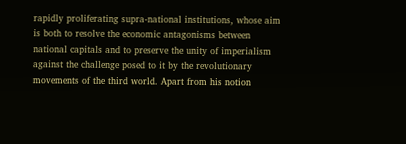rapidly proliferating supra-national institutions, whose aim is both to resolve the economic antagonisms between national capitals and to preserve the unity of imperialism against the challenge posed to it by the revolutionary movements of the third world. Apart from his notion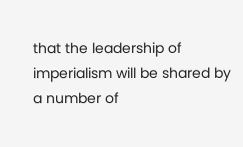that the leadership of imperialism will be shared by a number of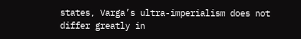states, Varga’s ultra-imperialism does not differ greatly in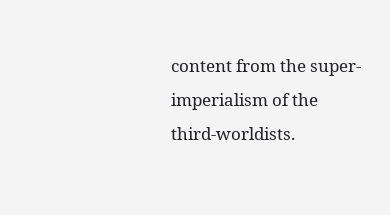content from the super-imperialism of the third-worldists.